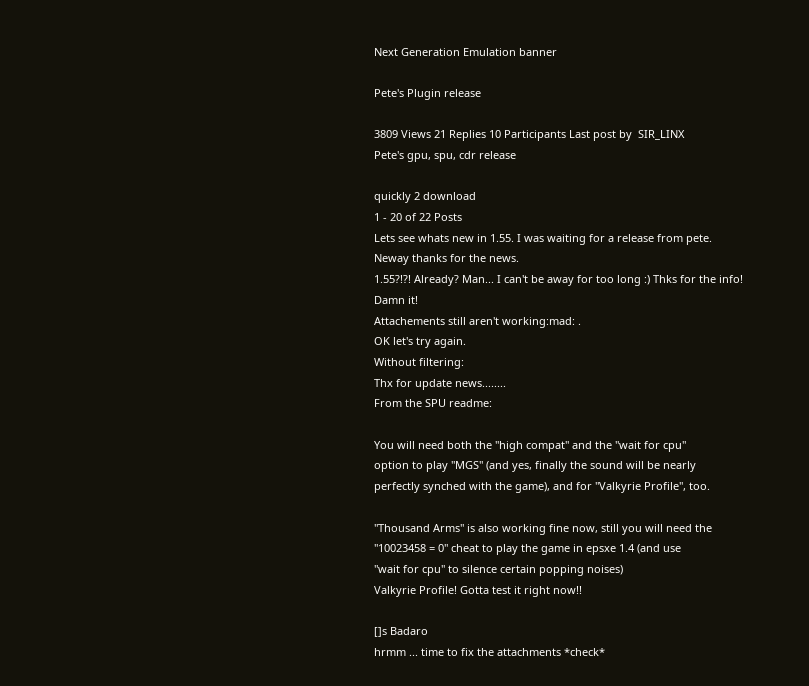Next Generation Emulation banner

Pete's Plugin release

3809 Views 21 Replies 10 Participants Last post by  SIR_LINX
Pete's gpu, spu, cdr release

quickly 2 download
1 - 20 of 22 Posts
Lets see whats new in 1.55. I was waiting for a release from pete.
Neway thanks for the news.
1.55?!?! Already? Man... I can't be away for too long :) Thks for the info!
Damn it!
Attachements still aren't working:mad: .
OK let's try again.
Without filtering:
Thx for update news........
From the SPU readme:

You will need both the "high compat" and the "wait for cpu"
option to play "MGS" (and yes, finally the sound will be nearly
perfectly synched with the game), and for "Valkyrie Profile", too.

"Thousand Arms" is also working fine now, still you will need the
"10023458 = 0" cheat to play the game in epsxe 1.4 (and use
"wait for cpu" to silence certain popping noises)
Valkyrie Profile! Gotta test it right now!!

[]s Badaro
hrmm ... time to fix the attachments *check*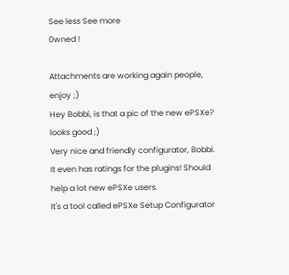See less See more
0wned !

Attachments are working again people, enjoy ;)
Hey Bobbi, is that a pic of the new ePSXe? looks good ;)
Very nice and friendly configurator, Bobbi. It even has ratings for the plugins! Should help a lot new ePSXe users.
It's a tool called ePSXe Setup Configurator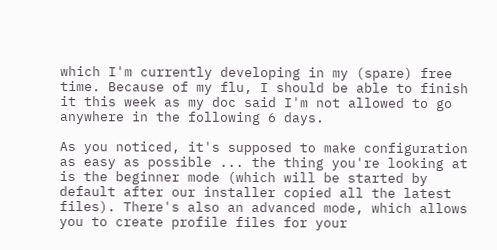which I'm currently developing in my (spare) free time. Because of my flu, I should be able to finish it this week as my doc said I'm not allowed to go anywhere in the following 6 days.

As you noticed, it's supposed to make configuration as easy as possible ... the thing you're looking at is the beginner mode (which will be started by default after our installer copied all the latest files). There's also an advanced mode, which allows you to create profile files for your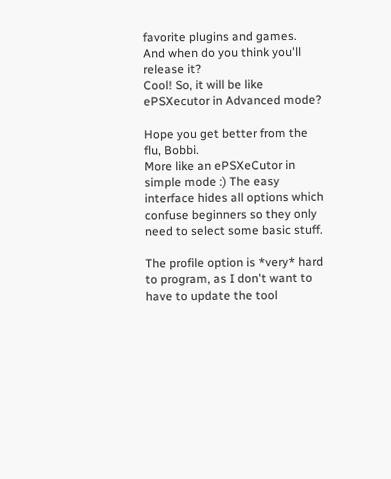favorite plugins and games.
And when do you think you'll release it?
Cool! So, it will be like ePSXecutor in Advanced mode?

Hope you get better from the flu, Bobbi.
More like an ePSXeCutor in simple mode :) The easy interface hides all options which confuse beginners so they only need to select some basic stuff.

The profile option is *very* hard to program, as I don't want to have to update the tool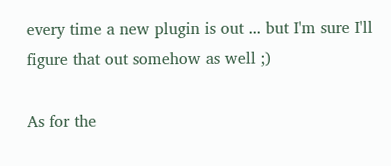every time a new plugin is out ... but I'm sure I'll figure that out somehow as well ;)

As for the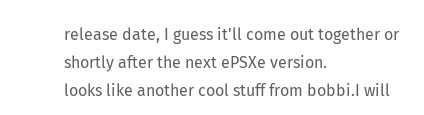release date, I guess it'll come out together or shortly after the next ePSXe version.
looks like another cool stuff from bobbi.I will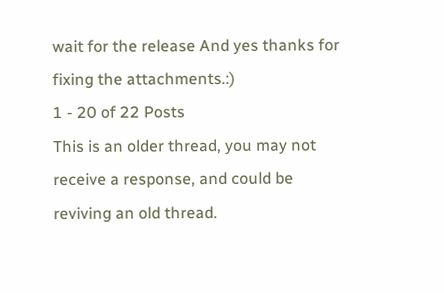wait for the release And yes thanks for fixing the attachments.:)
1 - 20 of 22 Posts
This is an older thread, you may not receive a response, and could be reviving an old thread.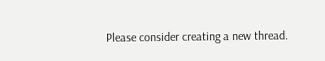Please consider creating a new thread.